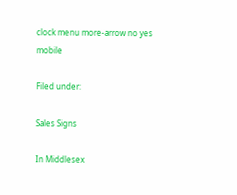clock menu more-arrow no yes mobile

Filed under:

Sales Signs

In Middlesex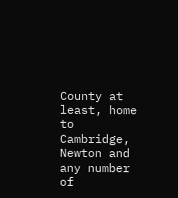County at least, home to Cambridge, Newton and any number of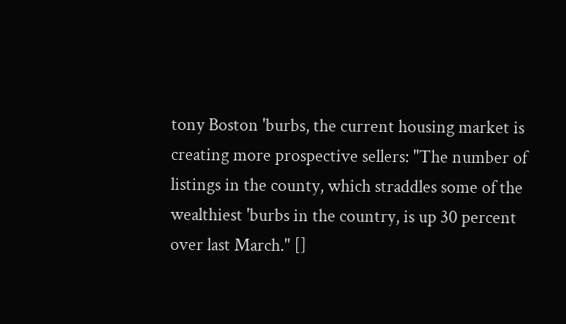tony Boston 'burbs, the current housing market is creating more prospective sellers: "The number of listings in the county, which straddles some of the wealthiest 'burbs in the country, is up 30 percent over last March." []